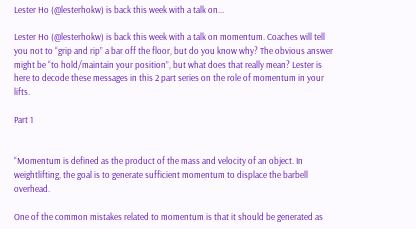Lester Ho (@lesterhokw) is back this week with a talk on...

Lester Ho (@lesterhokw) is back this week with a talk on momentum. Coaches will tell you not to “grip and rip” a bar off the floor, but do you know why? The obvious answer might be “to hold/maintain your position”, but what does that really mean? Lester is here to decode these messages in this 2 part series on the role of momentum in your lifts.

Part 1


“Momentum is defined as the product of the mass and velocity of an object. In weightlifting, the goal is to generate sufficient momentum to displace the barbell overhead.

One of the common mistakes related to momentum is that it should be generated as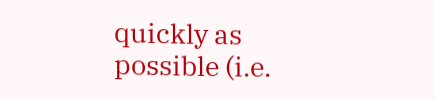quickly as possible (i.e.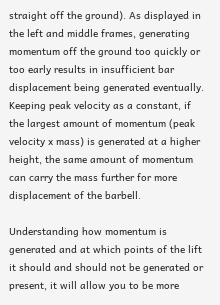straight off the ground). As displayed in the left and middle frames, generating momentum off the ground too quickly or too early results in insufficient bar displacement being generated eventually. Keeping peak velocity as a constant, if the largest amount of momentum (peak velocity x mass) is generated at a higher height, the same amount of momentum can carry the mass further for more displacement of the barbell.

Understanding how momentum is generated and at which points of the lift it should and should not be generated or present, it will allow you to be more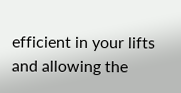efficient in your lifts and allowing the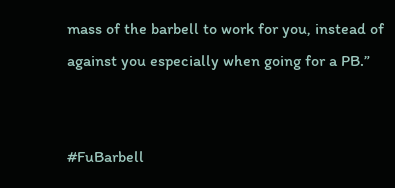mass of the barbell to work for you, instead of against you especially when going for a PB.”


#FuBarbell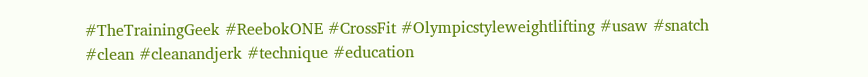#TheTrainingGeek #ReebokONE #CrossFit #Olympicstyleweightlifting #usaw #snatch #clean #cleanandjerk #technique #education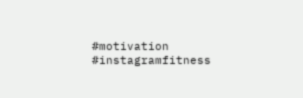#motivation #instagramfitness